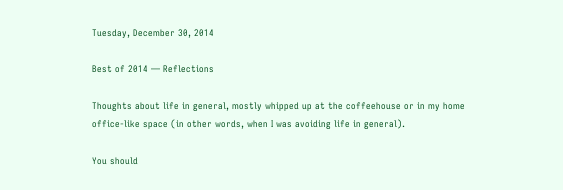Tuesday, December 30, 2014

Best of 2014 — Reflections

Thoughts about life in general, mostly whipped up at the coffeehouse or in my home office-like space (in other words, when I was avoiding life in general).

You should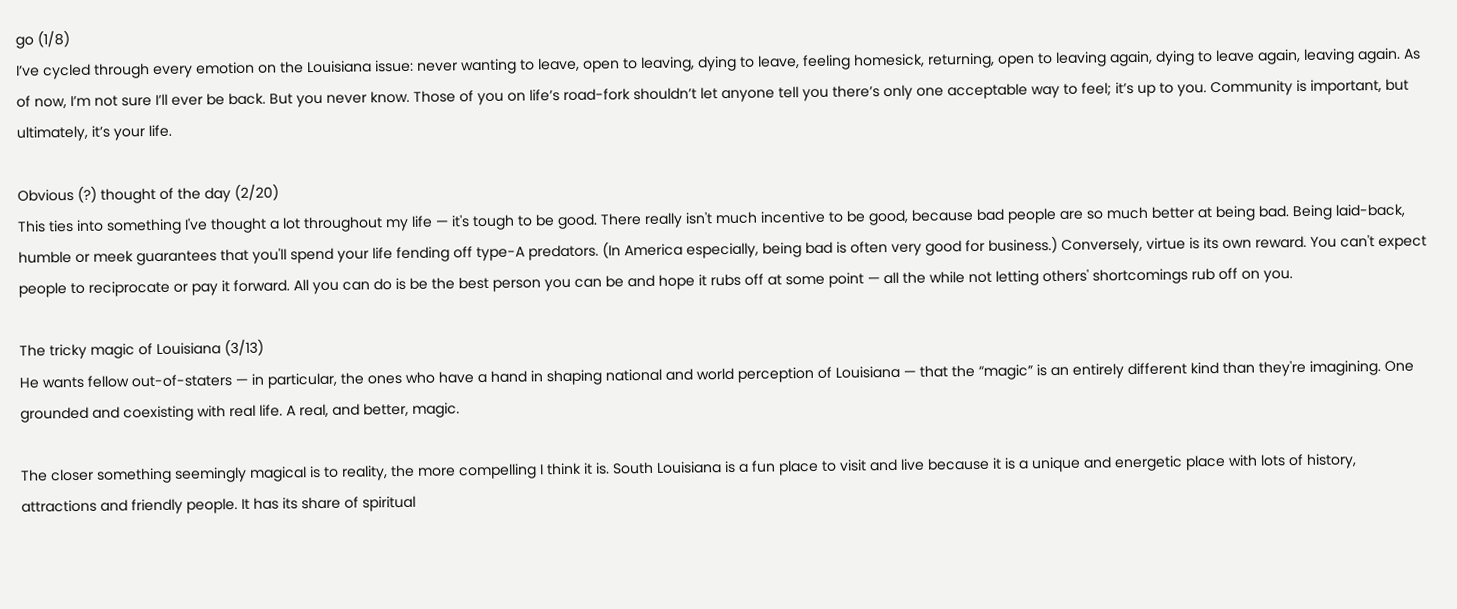go (1/8)
I’ve cycled through every emotion on the Louisiana issue: never wanting to leave, open to leaving, dying to leave, feeling homesick, returning, open to leaving again, dying to leave again, leaving again. As of now, I’m not sure I’ll ever be back. But you never know. Those of you on life’s road-fork shouldn’t let anyone tell you there’s only one acceptable way to feel; it’s up to you. Community is important, but ultimately, it’s your life.

Obvious (?) thought of the day (2/20)
This ties into something I've thought a lot throughout my life — it's tough to be good. There really isn't much incentive to be good, because bad people are so much better at being bad. Being laid-back, humble or meek guarantees that you'll spend your life fending off type-A predators. (In America especially, being bad is often very good for business.) Conversely, virtue is its own reward. You can't expect people to reciprocate or pay it forward. All you can do is be the best person you can be and hope it rubs off at some point — all the while not letting others' shortcomings rub off on you.

The tricky magic of Louisiana (3/13)
He wants fellow out-of-staters — in particular, the ones who have a hand in shaping national and world perception of Louisiana — that the “magic” is an entirely different kind than they're imagining. One grounded and coexisting with real life. A real, and better, magic.

The closer something seemingly magical is to reality, the more compelling I think it is. South Louisiana is a fun place to visit and live because it is a unique and energetic place with lots of history, attractions and friendly people. It has its share of spiritual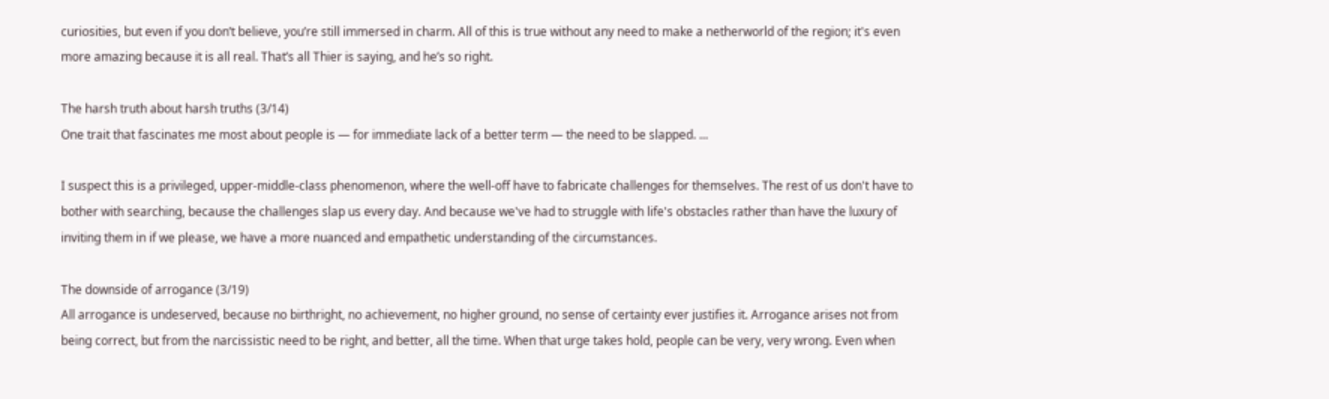curiosities, but even if you don’t believe, you’re still immersed in charm. All of this is true without any need to make a netherworld of the region; it's even more amazing because it is all real. That’s all Thier is saying, and he’s so right.

The harsh truth about harsh truths (3/14)
One trait that fascinates me most about people is — for immediate lack of a better term — the need to be slapped. ...

I suspect this is a privileged, upper-middle-class phenomenon, where the well-off have to fabricate challenges for themselves. The rest of us don't have to bother with searching, because the challenges slap us every day. And because we've had to struggle with life's obstacles rather than have the luxury of inviting them in if we please, we have a more nuanced and empathetic understanding of the circumstances.

The downside of arrogance (3/19)
All arrogance is undeserved, because no birthright, no achievement, no higher ground, no sense of certainty ever justifies it. Arrogance arises not from being correct, but from the narcissistic need to be right, and better, all the time. When that urge takes hold, people can be very, very wrong. Even when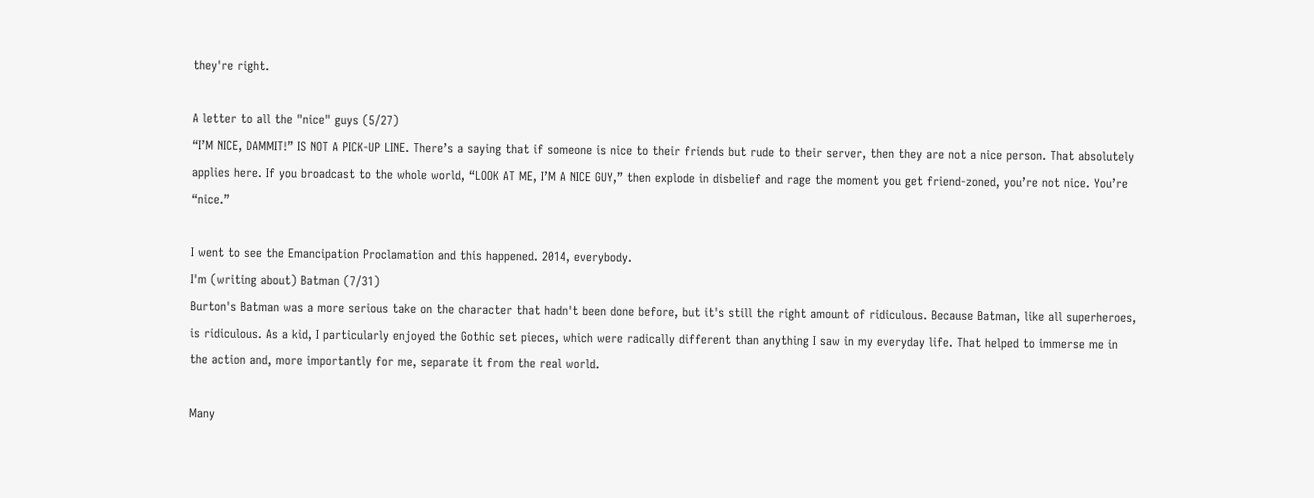they're right.

A letter to all the "nice" guys (5/27)
“I’M NICE, DAMMIT!” IS NOT A PICK-UP LINE. There’s a saying that if someone is nice to their friends but rude to their server, then they are not a nice person. That absolutely applies here. If you broadcast to the whole world, “LOOK AT ME, I’M A NICE GUY,” then explode in disbelief and rage the moment you get friend-zoned, you’re not nice. You’re “nice.”

I went to see the Emancipation Proclamation and this happened. 2014, everybody.
I'm (writing about) Batman (7/31)
Burton's Batman was a more serious take on the character that hadn't been done before, but it's still the right amount of ridiculous. Because Batman, like all superheroes, is ridiculous. As a kid, I particularly enjoyed the Gothic set pieces, which were radically different than anything I saw in my everyday life. That helped to immerse me in the action and, more importantly for me, separate it from the real world.

Many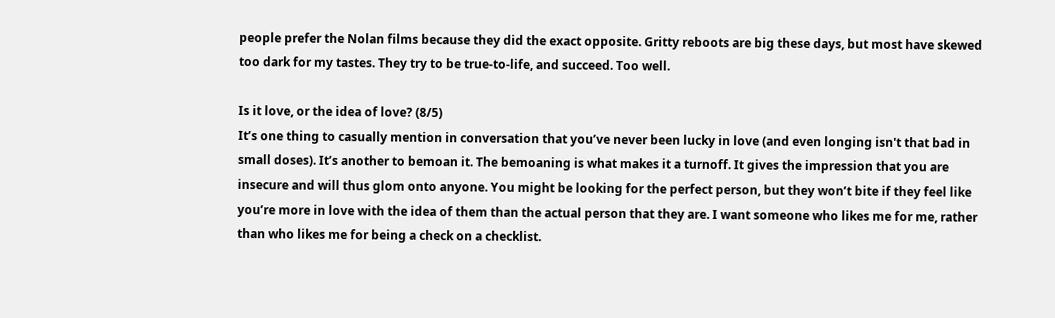people prefer the Nolan films because they did the exact opposite. Gritty reboots are big these days, but most have skewed too dark for my tastes. They try to be true-to-life, and succeed. Too well.

Is it love, or the idea of love? (8/5)
It’s one thing to casually mention in conversation that you’ve never been lucky in love (and even longing isn't that bad in small doses). It’s another to bemoan it. The bemoaning is what makes it a turnoff. It gives the impression that you are insecure and will thus glom onto anyone. You might be looking for the perfect person, but they won’t bite if they feel like you’re more in love with the idea of them than the actual person that they are. I want someone who likes me for me, rather than who likes me for being a check on a checklist.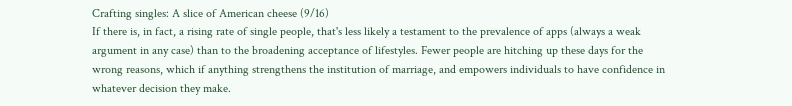Crafting singles: A slice of American cheese (9/16)
If there is, in fact, a rising rate of single people, that's less likely a testament to the prevalence of apps (always a weak argument in any case) than to the broadening acceptance of lifestyles. Fewer people are hitching up these days for the wrong reasons, which if anything strengthens the institution of marriage, and empowers individuals to have confidence in whatever decision they make.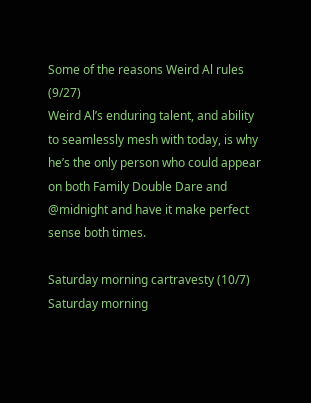Some of the reasons Weird Al rules (9/27)
Weird Al’s enduring talent, and ability to seamlessly mesh with today, is why he’s the only person who could appear on both Family Double Dare and @midnight and have it make perfect sense both times.

Saturday morning cartravesty (10/7)
Saturday morning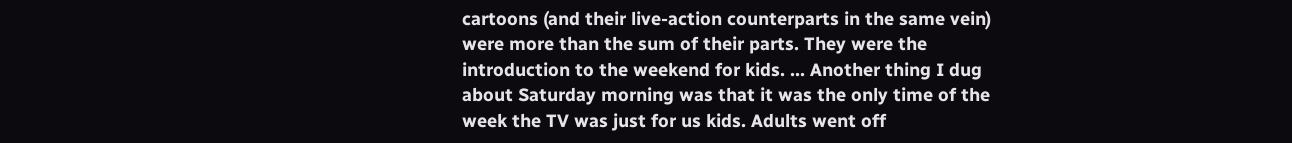cartoons (and their live-action counterparts in the same vein) were more than the sum of their parts. They were the introduction to the weekend for kids. ... Another thing I dug about Saturday morning was that it was the only time of the week the TV was just for us kids. Adults went off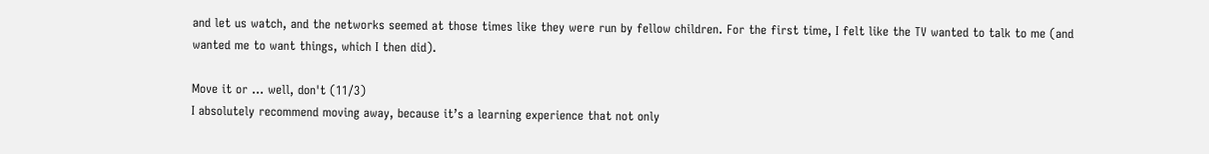and let us watch, and the networks seemed at those times like they were run by fellow children. For the first time, I felt like the TV wanted to talk to me (and wanted me to want things, which I then did).

Move it or ... well, don't (11/3)
I absolutely recommend moving away, because it’s a learning experience that not only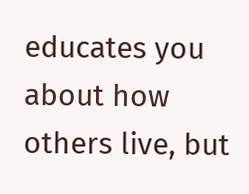educates you about how others live, but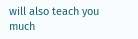will also teach you much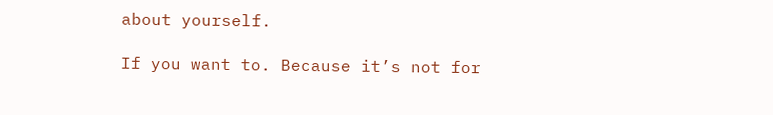about yourself.

If you want to. Because it’s not for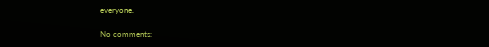everyone.

No comments: